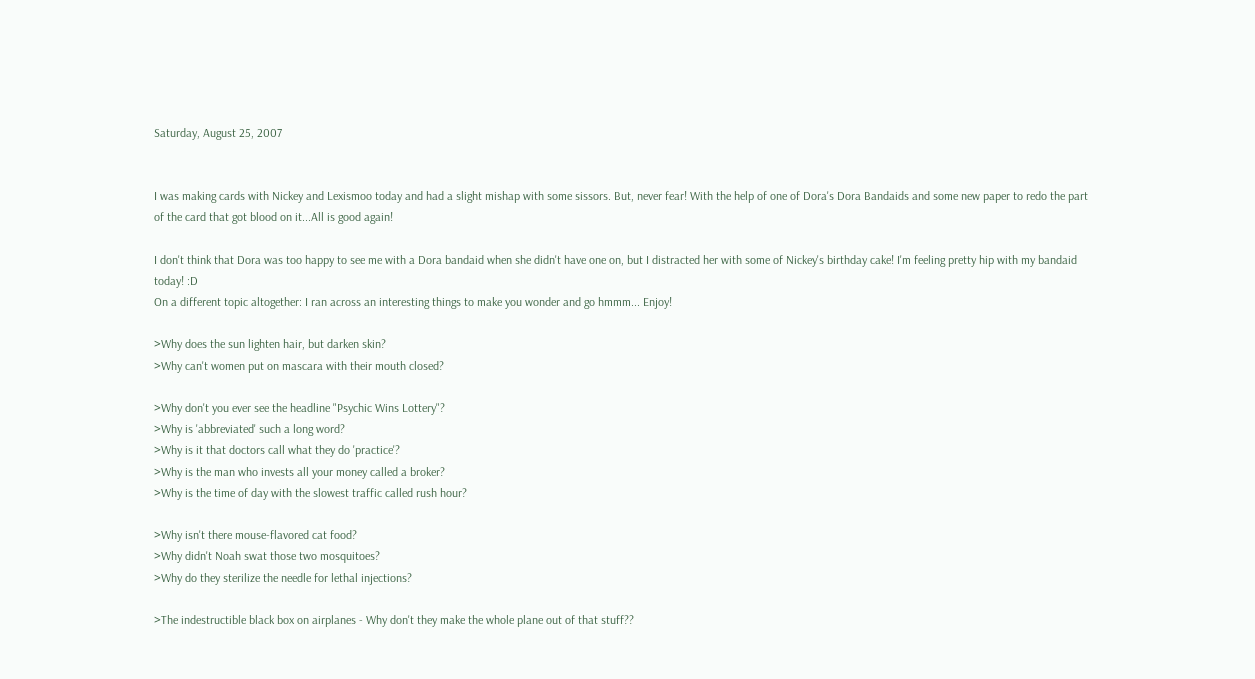Saturday, August 25, 2007


I was making cards with Nickey and Lexismoo today and had a slight mishap with some sissors. But, never fear! With the help of one of Dora's Dora Bandaids and some new paper to redo the part of the card that got blood on it...All is good again!

I don't think that Dora was too happy to see me with a Dora bandaid when she didn't have one on, but I distracted her with some of Nickey's birthday cake! I'm feeling pretty hip with my bandaid today! :D
On a different topic altogether: I ran across an interesting things to make you wonder and go hmmm... Enjoy!

>Why does the sun lighten hair, but darken skin?
>Why can't women put on mascara with their mouth closed?

>Why don't you ever see the headline "Psychic Wins Lottery"?
>Why is 'abbreviated' such a long word?
>Why is it that doctors call what they do 'practice'?
>Why is the man who invests all your money called a broker?
>Why is the time of day with the slowest traffic called rush hour?

>Why isn't there mouse-flavored cat food?
>Why didn't Noah swat those two mosquitoes?
>Why do they sterilize the needle for lethal injections?

>The indestructible black box on airplanes - Why don't they make the whole plane out of that stuff??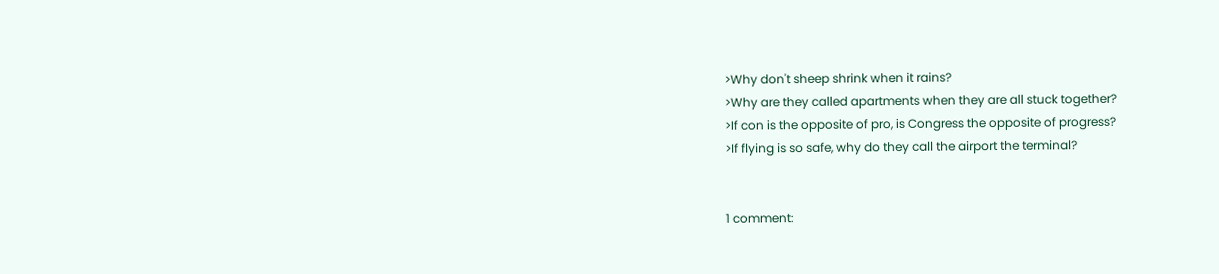>Why don't sheep shrink when it rains?
>Why are they called apartments when they are all stuck together?
>If con is the opposite of pro, is Congress the opposite of progress?
>If flying is so safe, why do they call the airport the terminal?


1 comment: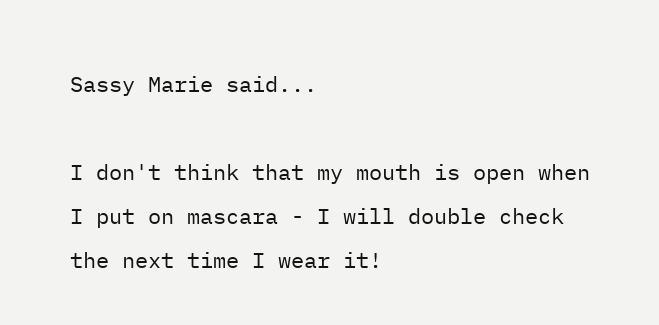Sassy Marie said...

I don't think that my mouth is open when I put on mascara - I will double check the next time I wear it!